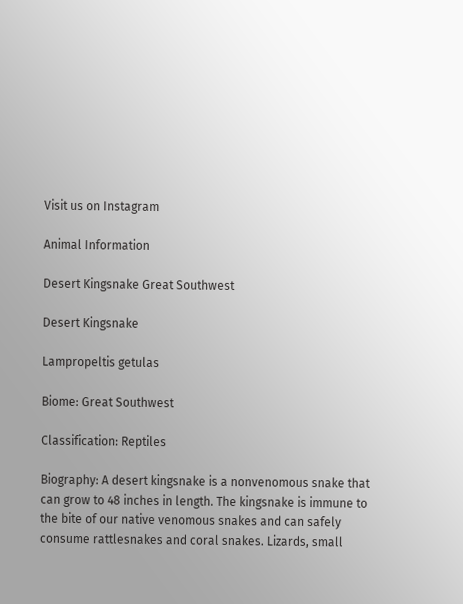Visit us on Instagram

Animal Information

Desert Kingsnake Great Southwest

Desert Kingsnake

Lampropeltis getulas

Biome: Great Southwest

Classification: Reptiles

Biography: A desert kingsnake is a nonvenomous snake that can grow to 48 inches in length. The kingsnake is immune to the bite of our native venomous snakes and can safely consume rattlesnakes and coral snakes. Lizards, small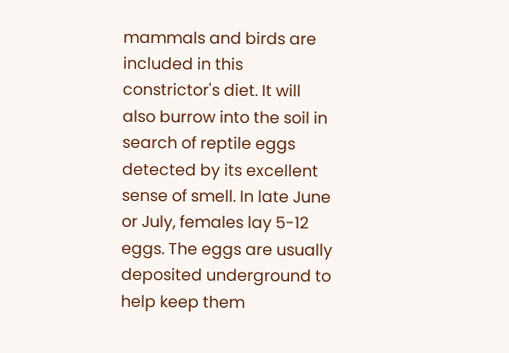mammals and birds are included in this constrictor's diet. It will also burrow into the soil in search of reptile eggs detected by its excellent sense of smell. In late June or July, females lay 5-12 eggs. The eggs are usually deposited underground to help keep them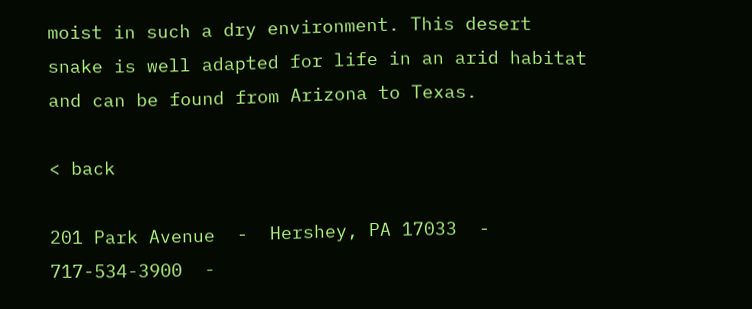moist in such a dry environment. This desert snake is well adapted for life in an arid habitat and can be found from Arizona to Texas.

< back

201 Park Avenue  -  Hershey, PA 17033  -  717-534-3900  -